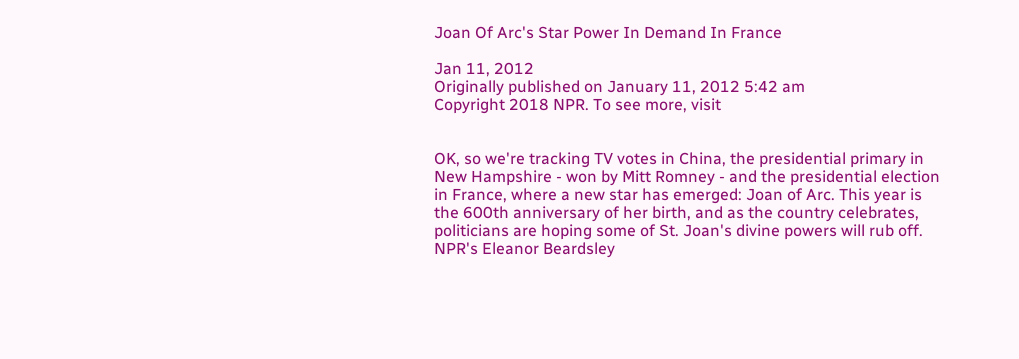Joan Of Arc's Star Power In Demand In France

Jan 11, 2012
Originally published on January 11, 2012 5:42 am
Copyright 2018 NPR. To see more, visit


OK, so we're tracking TV votes in China, the presidential primary in New Hampshire - won by Mitt Romney - and the presidential election in France, where a new star has emerged: Joan of Arc. This year is the 600th anniversary of her birth, and as the country celebrates, politicians are hoping some of St. Joan's divine powers will rub off. NPR's Eleanor Beardsley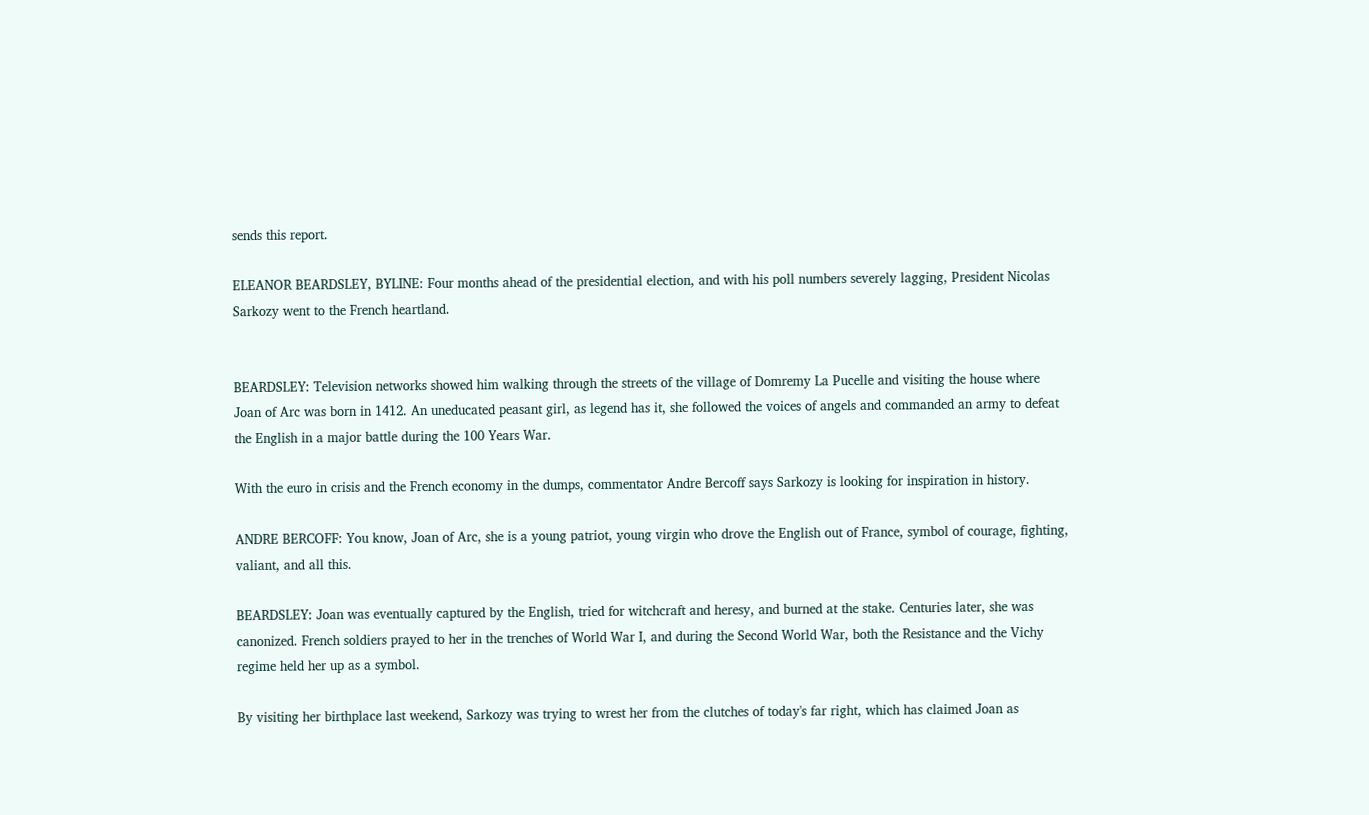sends this report.

ELEANOR BEARDSLEY, BYLINE: Four months ahead of the presidential election, and with his poll numbers severely lagging, President Nicolas Sarkozy went to the French heartland.


BEARDSLEY: Television networks showed him walking through the streets of the village of Domremy La Pucelle and visiting the house where Joan of Arc was born in 1412. An uneducated peasant girl, as legend has it, she followed the voices of angels and commanded an army to defeat the English in a major battle during the 100 Years War.

With the euro in crisis and the French economy in the dumps, commentator Andre Bercoff says Sarkozy is looking for inspiration in history.

ANDRE BERCOFF: You know, Joan of Arc, she is a young patriot, young virgin who drove the English out of France, symbol of courage, fighting, valiant, and all this.

BEARDSLEY: Joan was eventually captured by the English, tried for witchcraft and heresy, and burned at the stake. Centuries later, she was canonized. French soldiers prayed to her in the trenches of World War I, and during the Second World War, both the Resistance and the Vichy regime held her up as a symbol.

By visiting her birthplace last weekend, Sarkozy was trying to wrest her from the clutches of today's far right, which has claimed Joan as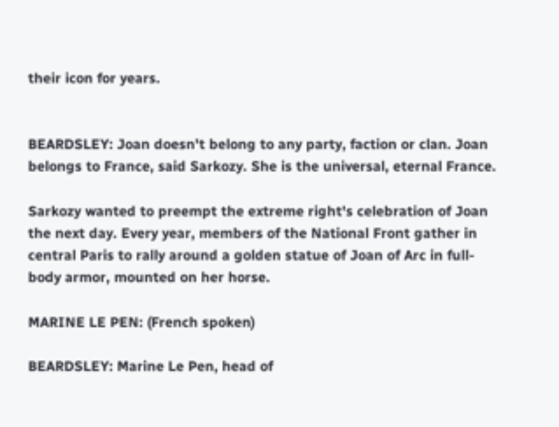their icon for years.


BEARDSLEY: Joan doesn't belong to any party, faction or clan. Joan belongs to France, said Sarkozy. She is the universal, eternal France.

Sarkozy wanted to preempt the extreme right's celebration of Joan the next day. Every year, members of the National Front gather in central Paris to rally around a golden statue of Joan of Arc in full-body armor, mounted on her horse.

MARINE LE PEN: (French spoken)

BEARDSLEY: Marine Le Pen, head of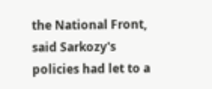the National Front, said Sarkozy's policies had let to a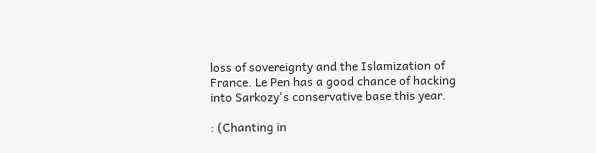loss of sovereignty and the Islamization of France. Le Pen has a good chance of hacking into Sarkozy's conservative base this year.

: (Chanting in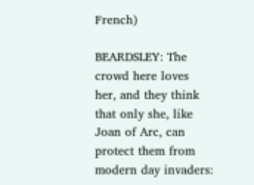French)

BEARDSLEY: The crowd here loves her, and they think that only she, like Joan of Arc, can protect them from modern day invaders: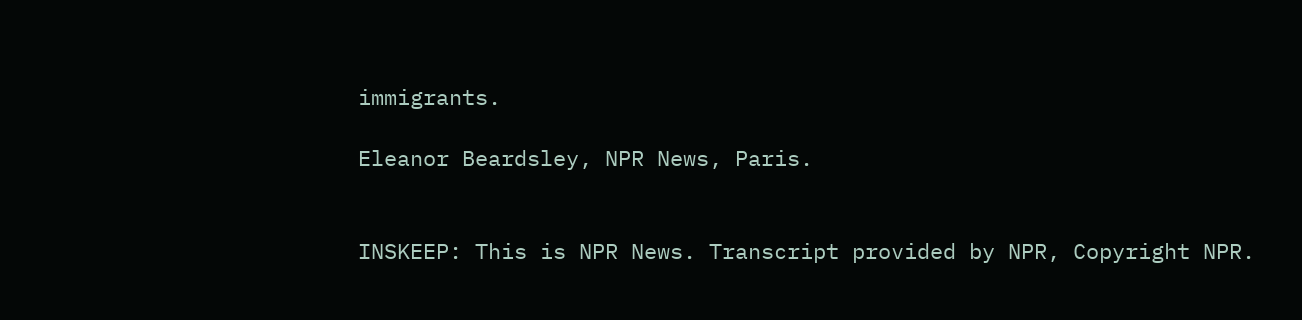immigrants.

Eleanor Beardsley, NPR News, Paris.


INSKEEP: This is NPR News. Transcript provided by NPR, Copyright NPR.